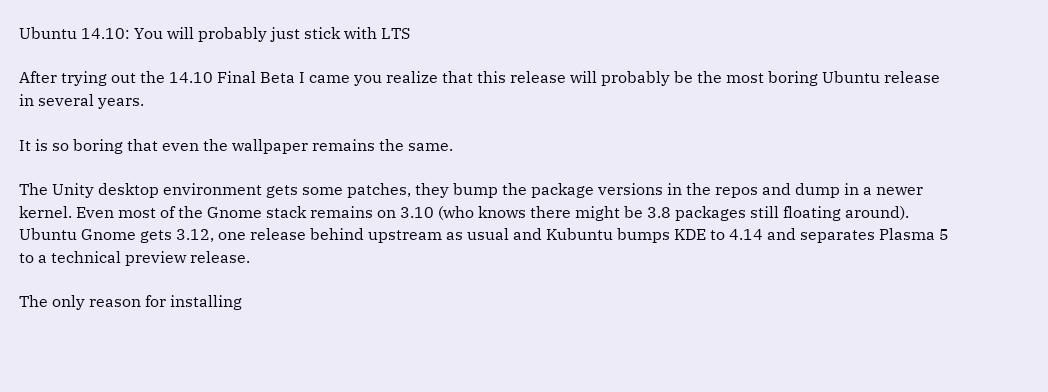Ubuntu 14.10: You will probably just stick with LTS

After trying out the 14.10 Final Beta I came you realize that this release will probably be the most boring Ubuntu release in several years.

It is so boring that even the wallpaper remains the same.

The Unity desktop environment gets some patches, they bump the package versions in the repos and dump in a newer kernel. Even most of the Gnome stack remains on 3.10 (who knows there might be 3.8 packages still floating around).
Ubuntu Gnome gets 3.12, one release behind upstream as usual and Kubuntu bumps KDE to 4.14 and separates Plasma 5 to a technical preview release.

The only reason for installing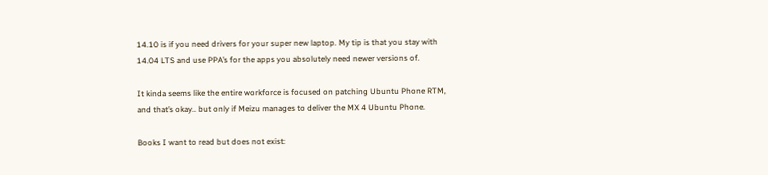14.10 is if you need drivers for your super new laptop. My tip is that you stay with 14.04 LTS and use PPA’s for the apps you absolutely need newer versions of.

It kinda seems like the entire workforce is focused on patching Ubuntu Phone RTM, and that’s okay.. but only if Meizu manages to deliver the MX 4 Ubuntu Phone.

Books I want to read but does not exist: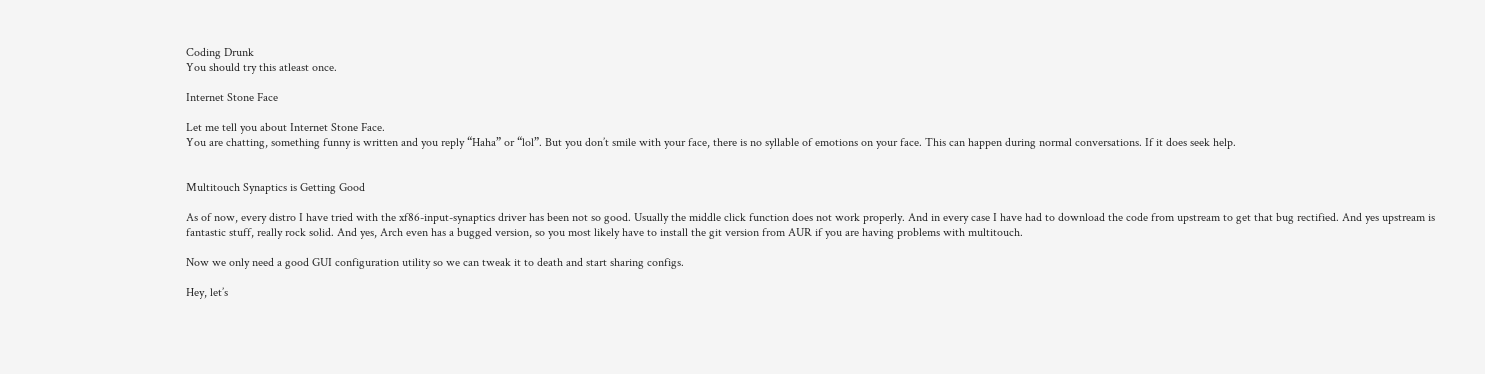Coding Drunk
You should try this atleast once.

Internet Stone Face

Let me tell you about Internet Stone Face.
You are chatting, something funny is written and you reply “Haha” or “lol”. But you don’t smile with your face, there is no syllable of emotions on your face. This can happen during normal conversations. If it does seek help.


Multitouch Synaptics is Getting Good

As of now, every distro I have tried with the xf86-input-synaptics driver has been not so good. Usually the middle click function does not work properly. And in every case I have had to download the code from upstream to get that bug rectified. And yes upstream is fantastic stuff, really rock solid. And yes, Arch even has a bugged version, so you most likely have to install the git version from AUR if you are having problems with multitouch.

Now we only need a good GUI configuration utility so we can tweak it to death and start sharing configs.

Hey, let’s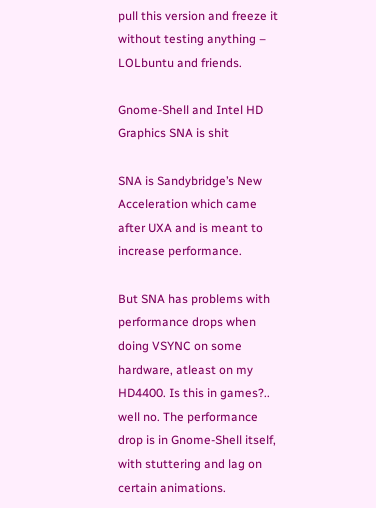pull this version and freeze it without testing anything – LOLbuntu and friends.

Gnome-Shell and Intel HD Graphics SNA is shit

SNA is Sandybridge’s New Acceleration which came after UXA and is meant to increase performance.

But SNA has problems with performance drops when doing VSYNC on some hardware, atleast on my HD4400. Is this in games?.. well no. The performance drop is in Gnome-Shell itself, with stuttering and lag on certain animations.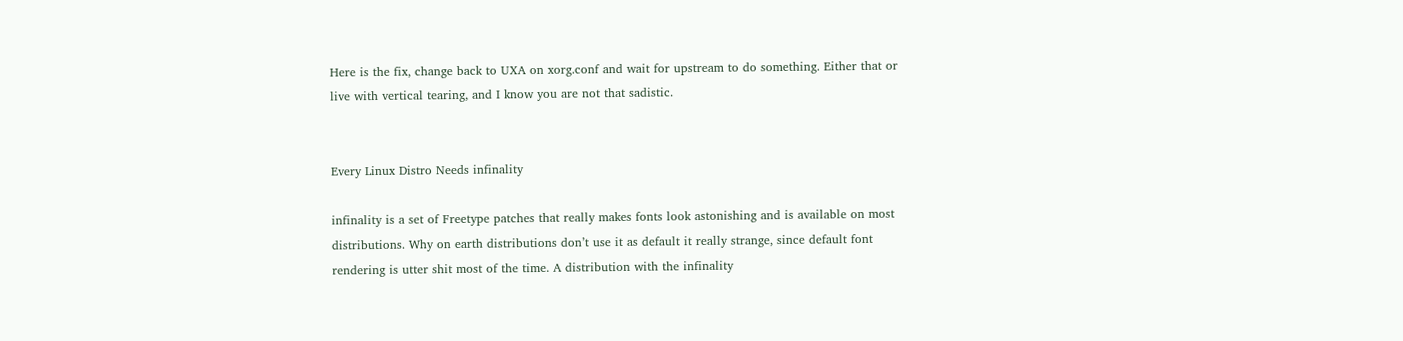Here is the fix, change back to UXA on xorg.conf and wait for upstream to do something. Either that or live with vertical tearing, and I know you are not that sadistic.


Every Linux Distro Needs infinality

infinality is a set of Freetype patches that really makes fonts look astonishing and is available on most distributions. Why on earth distributions don’t use it as default it really strange, since default font rendering is utter shit most of the time. A distribution with the infinality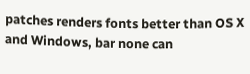patches renders fonts better than OS X and Windows, bar none can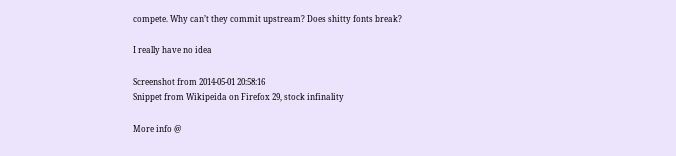compete. Why can’t they commit upstream? Does shitty fonts break?

I really have no idea

Screenshot from 2014-05-01 20:58:16
Snippet from Wikipeida on Firefox 29, stock infinality

More info @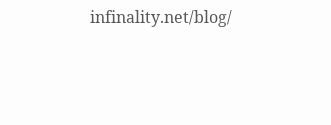infinality.net/blog/